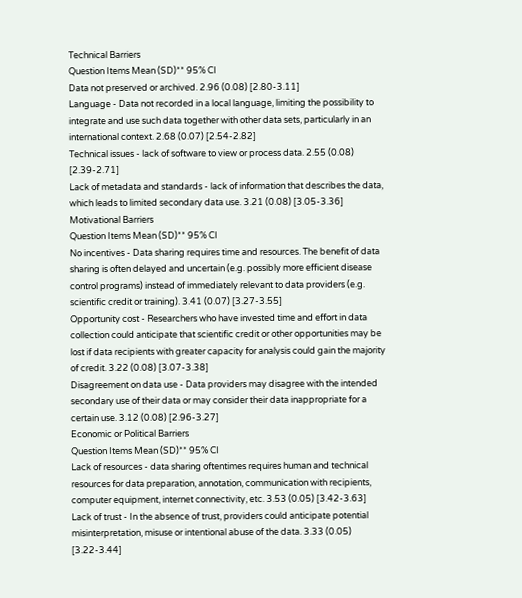Technical Barriers
Question Items Mean (SD)** 95% CI
Data not preserved or archived. 2.96 (0.08) [2.80-3.11]
Language - Data not recorded in a local language, limiting the possibility to integrate and use such data together with other data sets, particularly in an international context. 2.68 (0.07) [2.54-2.82]
Technical issues - lack of software to view or process data. 2.55 (0.08) [2.39-2.71]
Lack of metadata and standards - lack of information that describes the data, which leads to limited secondary data use. 3.21 (0.08) [3.05-3.36]
Motivational Barriers
Question Items Mean (SD)** 95% CI
No incentives - Data sharing requires time and resources. The benefit of data sharing is often delayed and uncertain (e.g. possibly more efficient disease control programs) instead of immediately relevant to data providers (e.g. scientific credit or training). 3.41 (0.07) [3.27-3.55]
Opportunity cost - Researchers who have invested time and effort in data collection could anticipate that scientific credit or other opportunities may be lost if data recipients with greater capacity for analysis could gain the majority of credit. 3.22 (0.08) [3.07-3.38]
Disagreement on data use - Data providers may disagree with the intended secondary use of their data or may consider their data inappropriate for a certain use. 3.12 (0.08) [2.96-3.27]
Economic or Political Barriers
Question Items Mean (SD)** 95% CI
Lack of resources - data sharing oftentimes requires human and technical resources for data preparation, annotation, communication with recipients, computer equipment, internet connectivity, etc. 3.53 (0.05) [3.42-3.63]
Lack of trust - In the absence of trust, providers could anticipate potential misinterpretation, misuse or intentional abuse of the data. 3.33 (0.05) [3.22-3.44]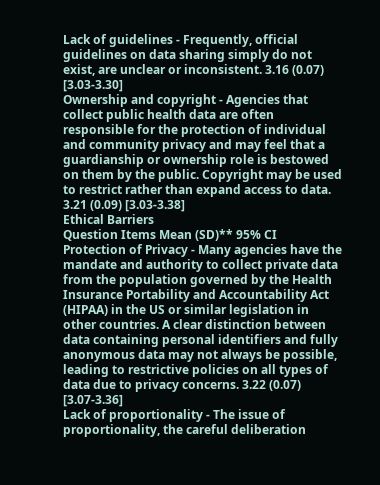Lack of guidelines - Frequently, official guidelines on data sharing simply do not exist, are unclear or inconsistent. 3.16 (0.07) [3.03-3.30]
Ownership and copyright - Agencies that collect public health data are often responsible for the protection of individual and community privacy and may feel that a guardianship or ownership role is bestowed on them by the public. Copyright may be used to restrict rather than expand access to data. 3.21 (0.09) [3.03-3.38]
Ethical Barriers
Question Items Mean (SD)** 95% CI
Protection of Privacy - Many agencies have the mandate and authority to collect private data from the population governed by the Health Insurance Portability and Accountability Act (HIPAA) in the US or similar legislation in other countries. A clear distinction between data containing personal identifiers and fully anonymous data may not always be possible, leading to restrictive policies on all types of data due to privacy concerns. 3.22 (0.07) [3.07-3.36]
Lack of proportionality - The issue of proportionality, the careful deliberation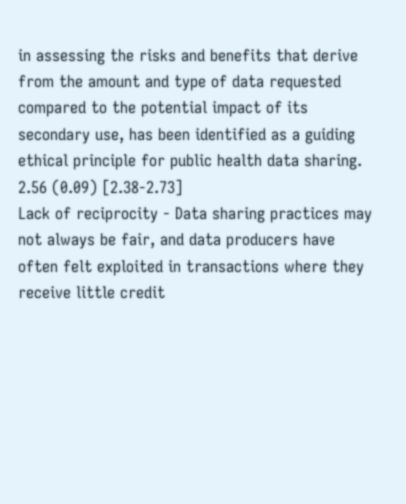in assessing the risks and benefits that derive from the amount and type of data requested compared to the potential impact of its secondary use, has been identified as a guiding ethical principle for public health data sharing. 2.56 (0.09) [2.38-2.73]
Lack of reciprocity - Data sharing practices may not always be fair, and data producers have often felt exploited in transactions where they receive little credit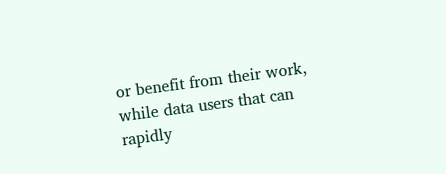or benefit from their work, while data users that can rapidly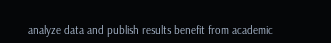analyze data and publish results benefit from academic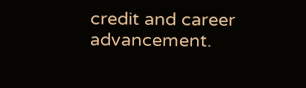credit and career advancement.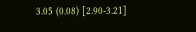3.05 (0.08) [2.90-3.21]